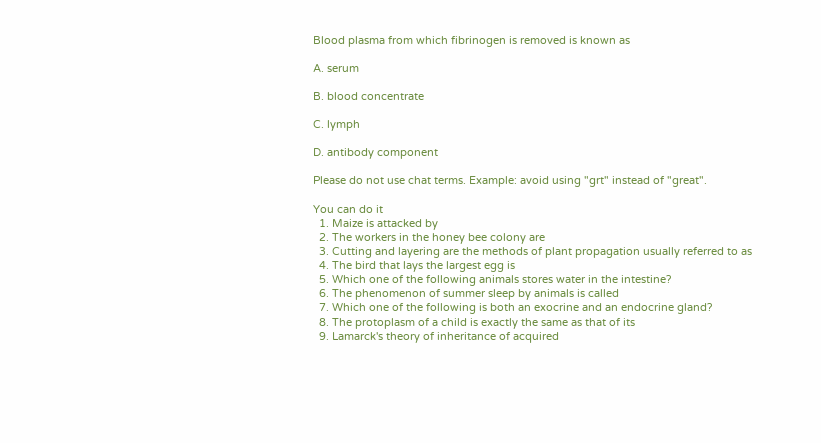Blood plasma from which fibrinogen is removed is known as

A. serum

B. blood concentrate

C. lymph

D. antibody component

Please do not use chat terms. Example: avoid using "grt" instead of "great".

You can do it
  1. Maize is attacked by
  2. The workers in the honey bee colony are
  3. Cutting and layering are the methods of plant propagation usually referred to as
  4. The bird that lays the largest egg is
  5. Which one of the following animals stores water in the intestine?
  6. The phenomenon of summer sleep by animals is called
  7. Which one of the following is both an exocrine and an endocrine gland?
  8. The protoplasm of a child is exactly the same as that of its
  9. Lamarck's theory of inheritance of acquired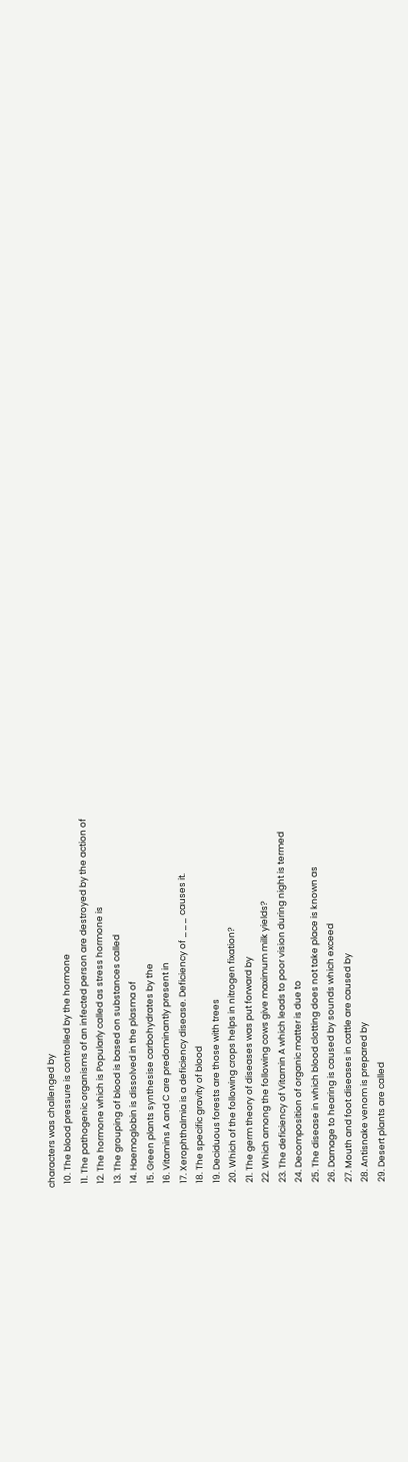characters was challenged by
  10. The blood pressure is controlled by the hormone
  11. The pathogenic organisms of an infected person are destroyed by the action of
  12. The hormone which is Popularly called as stress hormone is
  13. The grouping of blood is based on substances called
  14. Haemoglobin is dissolved in the plasma of
  15. Green plants synthesise carbohydrates by the
  16. Vitamins A and C are predominantly present in
  17. Xerophthalmia is a deficiency disease. Deficiency of ___ causes it.
  18. The specific gravity of blood
  19. Deciduous forests are those with trees
  20. Which of the following crops helps in nitrogen fixation?
  21. The germ theory of diseases was put forward by
  22. Which among the following cows give maximum milk yields?
  23. The deficiency of Vitamin A which leads to poor vision during night is termed
  24. Decomposition of organic matter is due to
  25. The disease in which blood clotting does not take place is known as
  26. Damage to hearing is caused by sounds which exceed
  27. Mouth and foot diseases in cattle are caused by
  28. Antisnake venom is prepared by
  29. Desert plants are called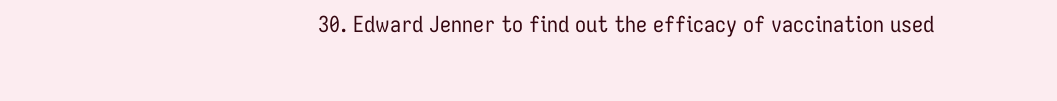30. Edward Jenner to find out the efficacy of vaccination used